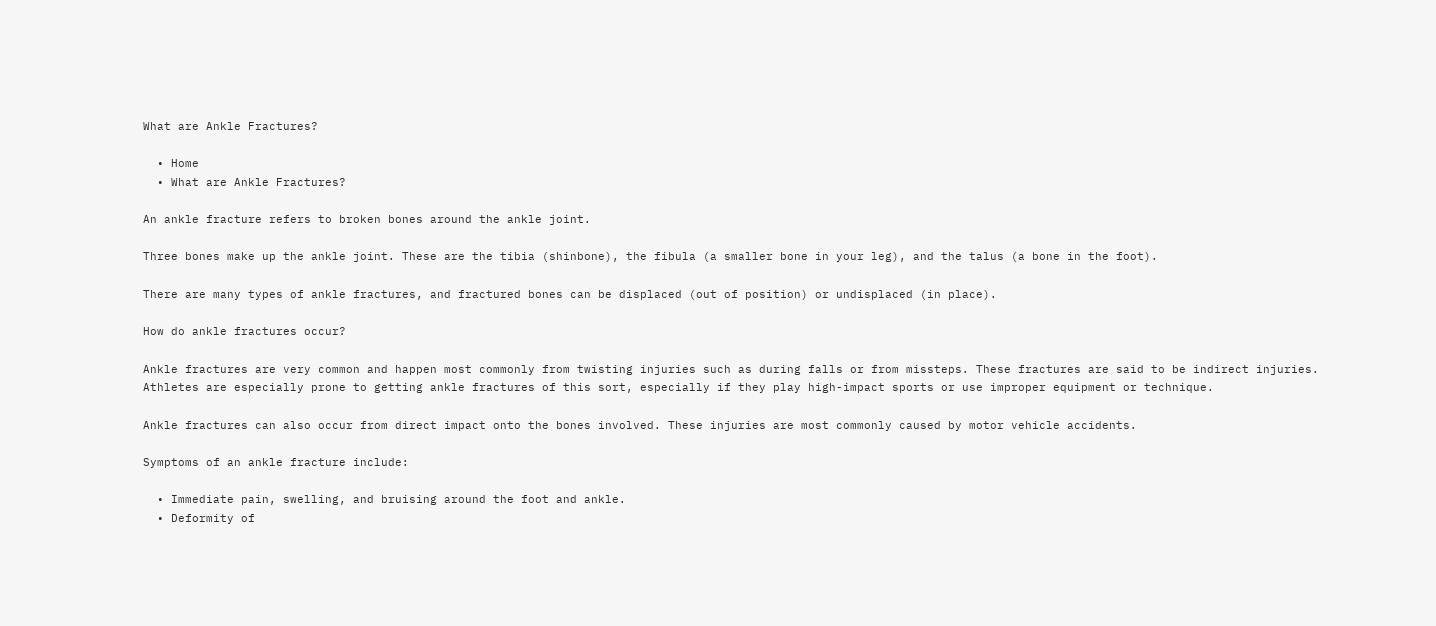What are Ankle Fractures?

  • Home
  • What are Ankle Fractures?

An ankle fracture refers to broken bones around the ankle joint.

Three bones make up the ankle joint. These are the tibia (shinbone), the fibula (a smaller bone in your leg), and the talus (a bone in the foot).

There are many types of ankle fractures, and fractured bones can be displaced (out of position) or undisplaced (in place).

How do ankle fractures occur?

Ankle fractures are very common and happen most commonly from twisting injuries such as during falls or from missteps. These fractures are said to be indirect injuries. Athletes are especially prone to getting ankle fractures of this sort, especially if they play high-impact sports or use improper equipment or technique.

Ankle fractures can also occur from direct impact onto the bones involved. These injuries are most commonly caused by motor vehicle accidents.

Symptoms of an ankle fracture include:

  • Immediate pain, swelling, and bruising around the foot and ankle.
  • Deformity of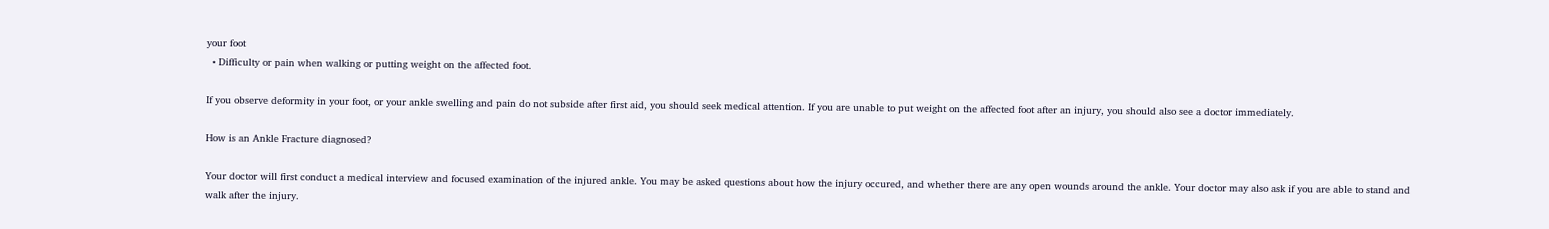your foot
  • Difficulty or pain when walking or putting weight on the affected foot.

If you observe deformity in your foot, or your ankle swelling and pain do not subside after first aid, you should seek medical attention. If you are unable to put weight on the affected foot after an injury, you should also see a doctor immediately.

How is an Ankle Fracture diagnosed?

Your doctor will first conduct a medical interview and focused examination of the injured ankle. You may be asked questions about how the injury occured, and whether there are any open wounds around the ankle. Your doctor may also ask if you are able to stand and walk after the injury.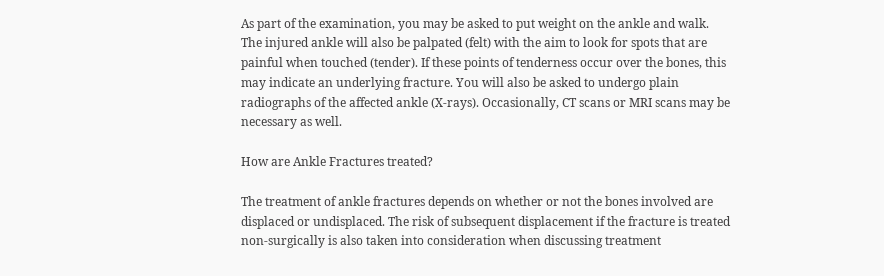As part of the examination, you may be asked to put weight on the ankle and walk. The injured ankle will also be palpated (felt) with the aim to look for spots that are painful when touched (tender). If these points of tenderness occur over the bones, this may indicate an underlying fracture. You will also be asked to undergo plain radiographs of the affected ankle (X-rays). Occasionally, CT scans or MRI scans may be necessary as well.

How are Ankle Fractures treated?

The treatment of ankle fractures depends on whether or not the bones involved are displaced or undisplaced. The risk of subsequent displacement if the fracture is treated non-surgically is also taken into consideration when discussing treatment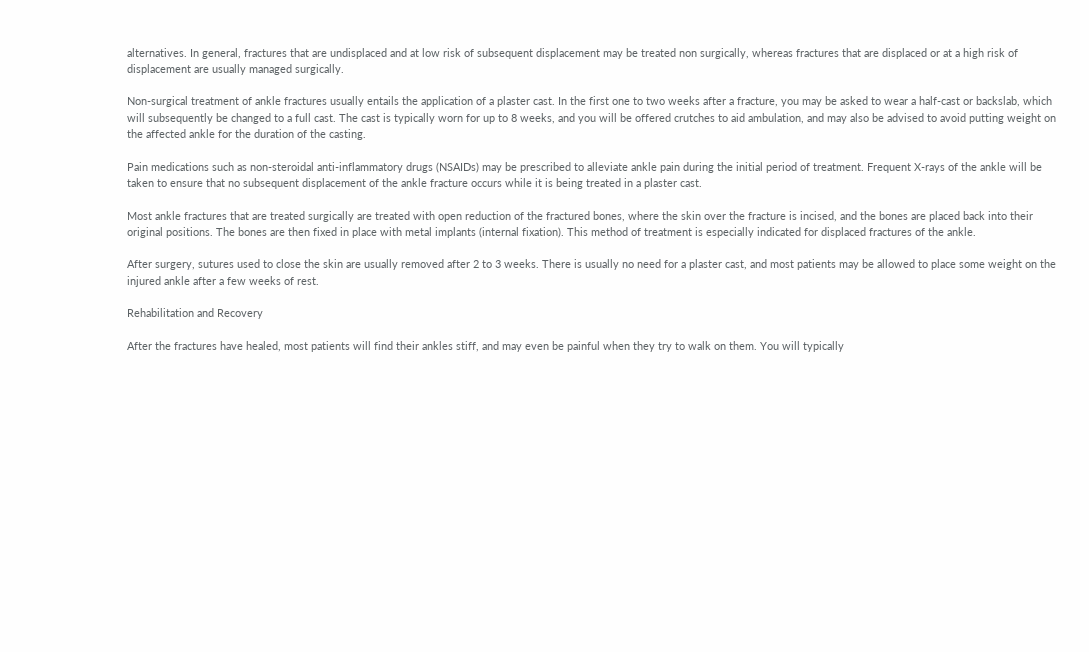alternatives. In general, fractures that are undisplaced and at low risk of subsequent displacement may be treated non surgically, whereas fractures that are displaced or at a high risk of displacement are usually managed surgically.

Non-surgical treatment of ankle fractures usually entails the application of a plaster cast. In the first one to two weeks after a fracture, you may be asked to wear a half-cast or backslab, which will subsequently be changed to a full cast. The cast is typically worn for up to 8 weeks, and you will be offered crutches to aid ambulation, and may also be advised to avoid putting weight on the affected ankle for the duration of the casting.

Pain medications such as non-steroidal anti-inflammatory drugs (NSAIDs) may be prescribed to alleviate ankle pain during the initial period of treatment. Frequent X-rays of the ankle will be taken to ensure that no subsequent displacement of the ankle fracture occurs while it is being treated in a plaster cast.

Most ankle fractures that are treated surgically are treated with open reduction of the fractured bones, where the skin over the fracture is incised, and the bones are placed back into their original positions. The bones are then fixed in place with metal implants (internal fixation). This method of treatment is especially indicated for displaced fractures of the ankle.

After surgery, sutures used to close the skin are usually removed after 2 to 3 weeks. There is usually no need for a plaster cast, and most patients may be allowed to place some weight on the injured ankle after a few weeks of rest.

Rehabilitation and Recovery

After the fractures have healed, most patients will find their ankles stiff, and may even be painful when they try to walk on them. You will typically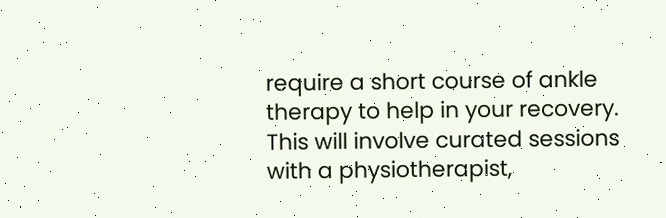require a short course of ankle therapy to help in your recovery. This will involve curated sessions with a physiotherapist,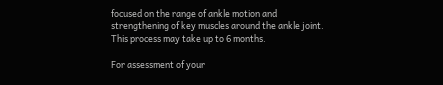focused on the range of ankle motion and strengthening of key muscles around the ankle joint. This process may take up to 6 months.

For assessment of your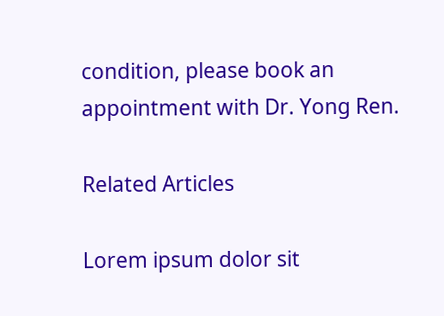condition, please book an appointment with Dr. Yong Ren.

Related Articles

Lorem ipsum dolor sit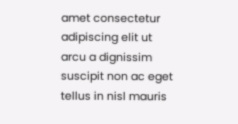amet consectetur adipiscing elit ut arcu a dignissim suscipit non ac eget tellus in nisl mauris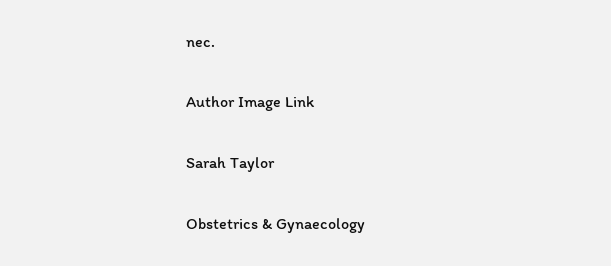nec.

Author Image Link

Sarah Taylor

Obstetrics & Gynaecology